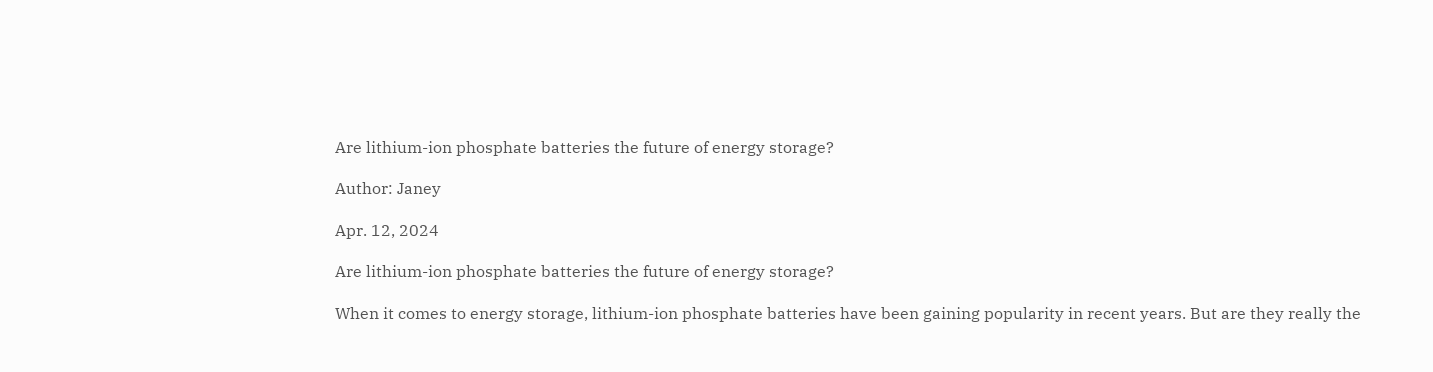Are lithium-ion phosphate batteries the future of energy storage?

Author: Janey

Apr. 12, 2024

Are lithium-ion phosphate batteries the future of energy storage?

When it comes to energy storage, lithium-ion phosphate batteries have been gaining popularity in recent years. But are they really the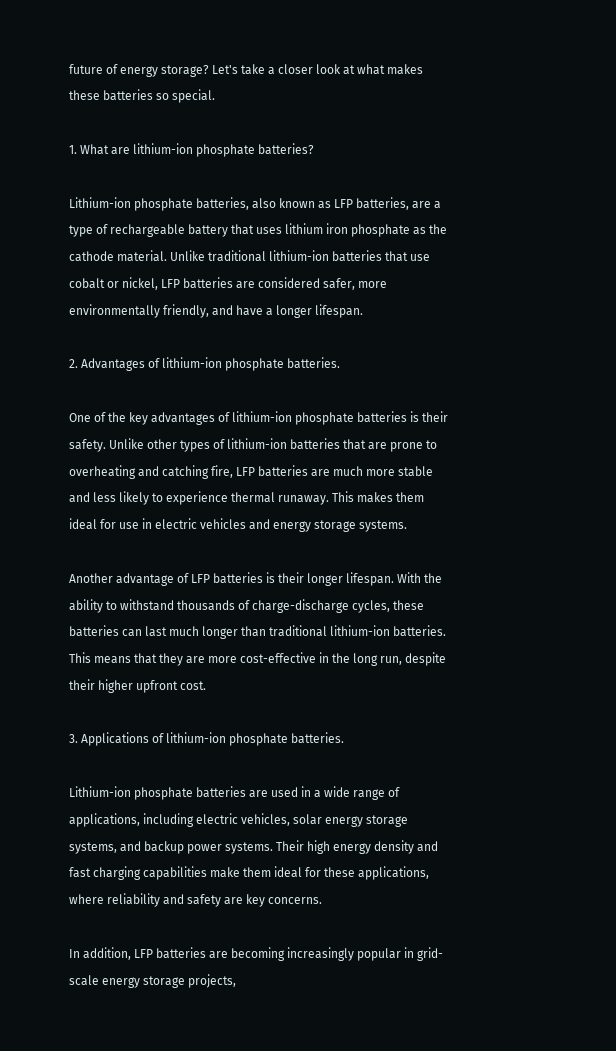future of energy storage? Let's take a closer look at what makes these batteries so special.

1. What are lithium-ion phosphate batteries?

Lithium-ion phosphate batteries, also known as LFP batteries, are a type of rechargeable battery that uses lithium iron phosphate as the cathode material. Unlike traditional lithium-ion batteries that use cobalt or nickel, LFP batteries are considered safer, more environmentally friendly, and have a longer lifespan.

2. Advantages of lithium-ion phosphate batteries.

One of the key advantages of lithium-ion phosphate batteries is their safety. Unlike other types of lithium-ion batteries that are prone to overheating and catching fire, LFP batteries are much more stable and less likely to experience thermal runaway. This makes them ideal for use in electric vehicles and energy storage systems.

Another advantage of LFP batteries is their longer lifespan. With the ability to withstand thousands of charge-discharge cycles, these batteries can last much longer than traditional lithium-ion batteries. This means that they are more cost-effective in the long run, despite their higher upfront cost.

3. Applications of lithium-ion phosphate batteries.

Lithium-ion phosphate batteries are used in a wide range of applications, including electric vehicles, solar energy storage systems, and backup power systems. Their high energy density and fast charging capabilities make them ideal for these applications, where reliability and safety are key concerns.

In addition, LFP batteries are becoming increasingly popular in grid-scale energy storage projects,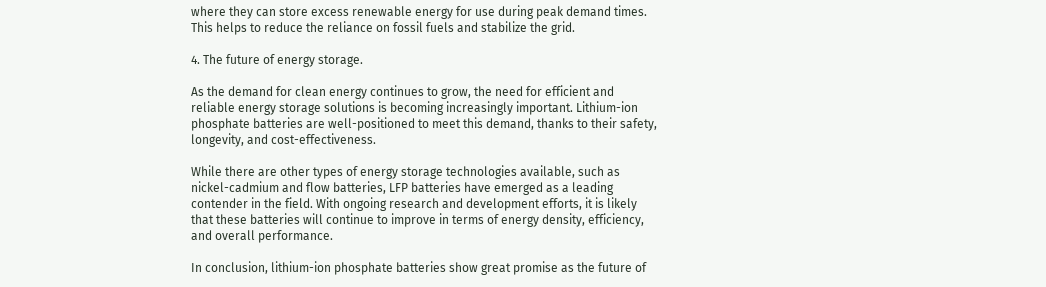where they can store excess renewable energy for use during peak demand times. This helps to reduce the reliance on fossil fuels and stabilize the grid.

4. The future of energy storage.

As the demand for clean energy continues to grow, the need for efficient and reliable energy storage solutions is becoming increasingly important. Lithium-ion phosphate batteries are well-positioned to meet this demand, thanks to their safety, longevity, and cost-effectiveness.

While there are other types of energy storage technologies available, such as nickel-cadmium and flow batteries, LFP batteries have emerged as a leading contender in the field. With ongoing research and development efforts, it is likely that these batteries will continue to improve in terms of energy density, efficiency, and overall performance.

In conclusion, lithium-ion phosphate batteries show great promise as the future of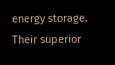energy storage. Their superior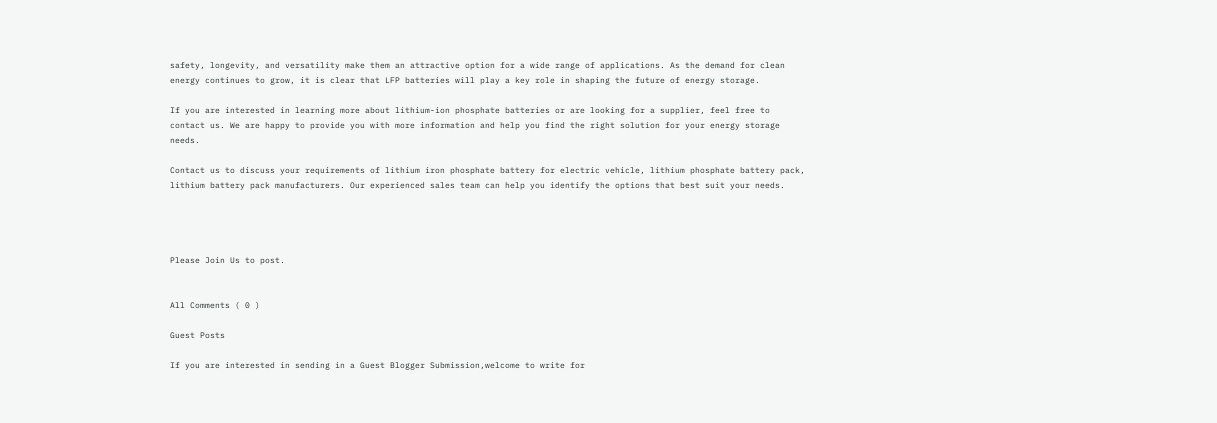safety, longevity, and versatility make them an attractive option for a wide range of applications. As the demand for clean energy continues to grow, it is clear that LFP batteries will play a key role in shaping the future of energy storage.

If you are interested in learning more about lithium-ion phosphate batteries or are looking for a supplier, feel free to contact us. We are happy to provide you with more information and help you find the right solution for your energy storage needs.

Contact us to discuss your requirements of lithium iron phosphate battery for electric vehicle, lithium phosphate battery pack, lithium battery pack manufacturers. Our experienced sales team can help you identify the options that best suit your needs.




Please Join Us to post.


All Comments ( 0 )

Guest Posts

If you are interested in sending in a Guest Blogger Submission,welcome to write for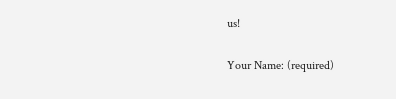us!

Your Name: (required)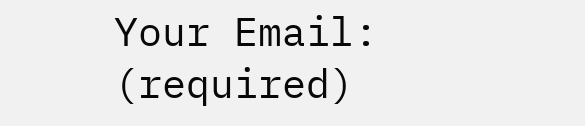Your Email: (required)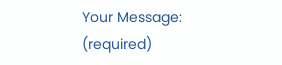Your Message: (required)